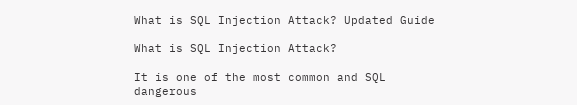What is SQL Injection Attack? Updated Guide

What is SQL Injection Attack?

It is one of the most common and SQL dangerous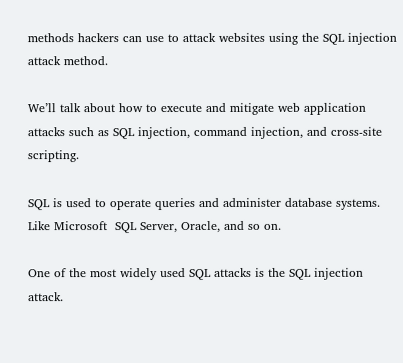methods hackers can use to attack websites using the SQL injection attack method.

We’ll talk about how to execute and mitigate web application attacks such as SQL injection, command injection, and cross-site scripting.

SQL is used to operate queries and administer database systems. Like Microsoft  SQL Server, Oracle, and so on.

One of the most widely used SQL attacks is the SQL injection attack.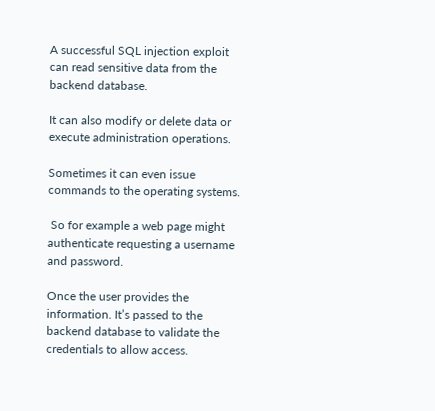A successful SQL injection exploit can read sensitive data from the backend database.

It can also modify or delete data or execute administration operations.

Sometimes it can even issue commands to the operating systems.

 So for example a web page might authenticate requesting a username and password.

Once the user provides the information. It’s passed to the backend database to validate the credentials to allow access.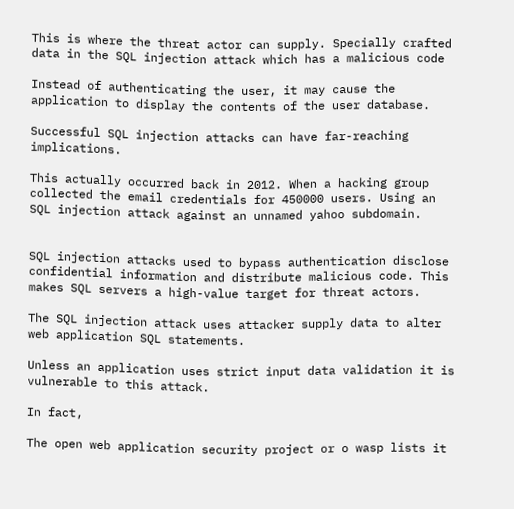This is where the threat actor can supply. Specially crafted data in the SQL injection attack which has a malicious code

Instead of authenticating the user, it may cause the application to display the contents of the user database.

Successful SQL injection attacks can have far-reaching implications.

This actually occurred back in 2012. When a hacking group collected the email credentials for 450000 users. Using an SQL injection attack against an unnamed yahoo subdomain.


SQL injection attacks used to bypass authentication disclose confidential information and distribute malicious code. This makes SQL servers a high-value target for threat actors.

The SQL injection attack uses attacker supply data to alter web application SQL statements.

Unless an application uses strict input data validation it is vulnerable to this attack.

In fact,

The open web application security project or o wasp lists it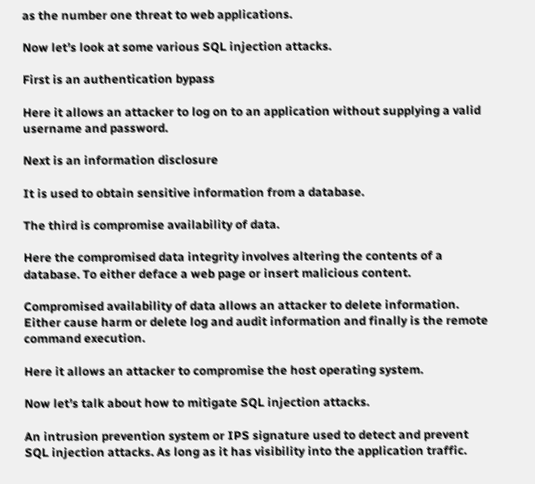as the number one threat to web applications.

Now let’s look at some various SQL injection attacks.

First is an authentication bypass

Here it allows an attacker to log on to an application without supplying a valid username and password.

Next is an information disclosure

It is used to obtain sensitive information from a database.

The third is compromise availability of data.

Here the compromised data integrity involves altering the contents of a database. To either deface a web page or insert malicious content.

Compromised availability of data allows an attacker to delete information. Either cause harm or delete log and audit information and finally is the remote command execution.

Here it allows an attacker to compromise the host operating system.

Now let’s talk about how to mitigate SQL injection attacks.

An intrusion prevention system or IPS signature used to detect and prevent SQL injection attacks. As long as it has visibility into the application traffic.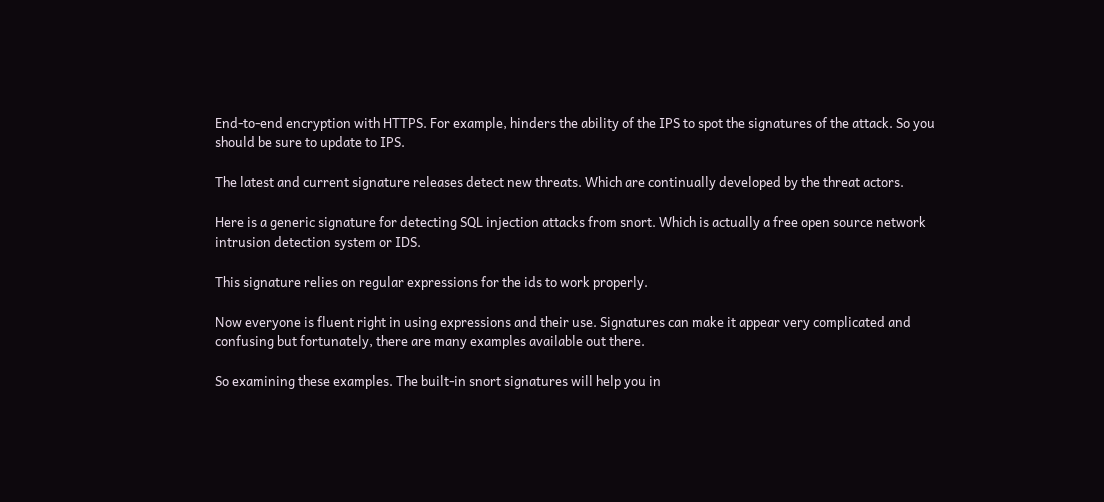End-to-end encryption with HTTPS. For example, hinders the ability of the IPS to spot the signatures of the attack. So you should be sure to update to IPS.

The latest and current signature releases detect new threats. Which are continually developed by the threat actors.

Here is a generic signature for detecting SQL injection attacks from snort. Which is actually a free open source network intrusion detection system or IDS.

This signature relies on regular expressions for the ids to work properly.

Now everyone is fluent right in using expressions and their use. Signatures can make it appear very complicated and confusing but fortunately, there are many examples available out there.

So examining these examples. The built-in snort signatures will help you in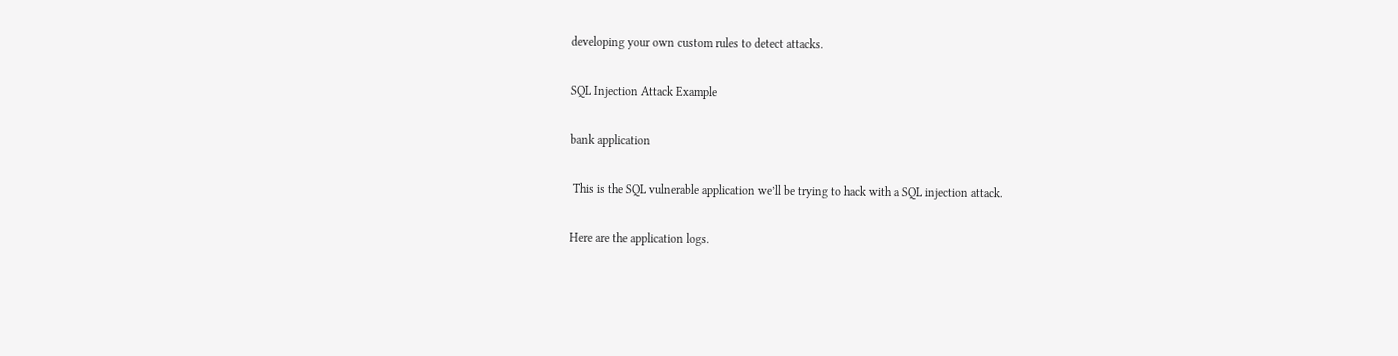developing your own custom rules to detect attacks.

SQL Injection Attack Example

bank application

 This is the SQL vulnerable application we’ll be trying to hack with a SQL injection attack.

Here are the application logs.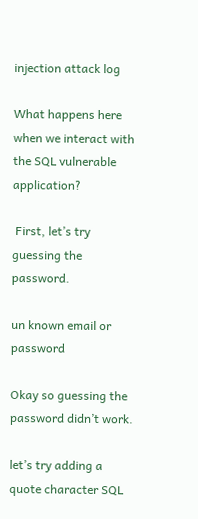injection attack log

What happens here when we interact with the SQL vulnerable application?

 First, let’s try guessing the password.

un known email or password

Okay so guessing the password didn’t work.

let’s try adding a quote character SQL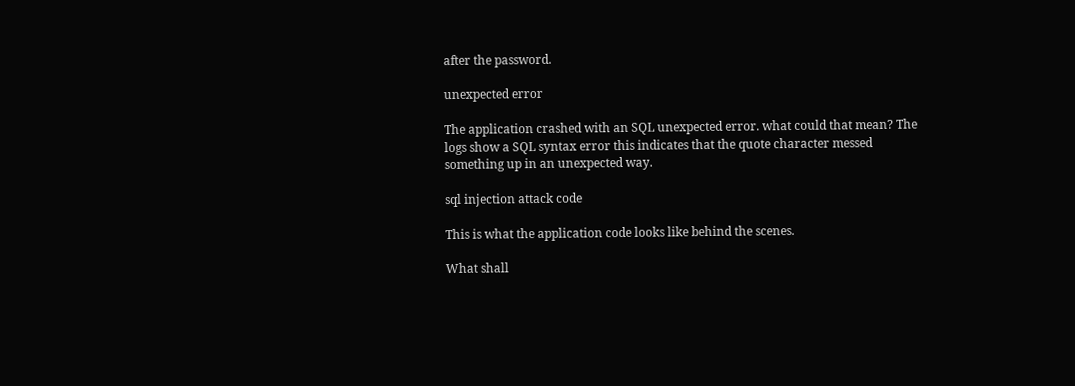after the password.

unexpected error

The application crashed with an SQL unexpected error. what could that mean? The logs show a SQL syntax error this indicates that the quote character messed something up in an unexpected way.

sql injection attack code

This is what the application code looks like behind the scenes.

What shall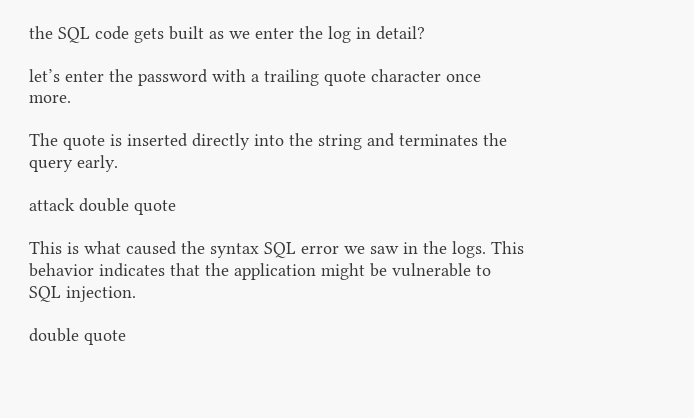the SQL code gets built as we enter the log in detail?

let’s enter the password with a trailing quote character once more.

The quote is inserted directly into the string and terminates the query early.

attack double quote

This is what caused the syntax SQL error we saw in the logs. This behavior indicates that the application might be vulnerable to SQL injection.

double quote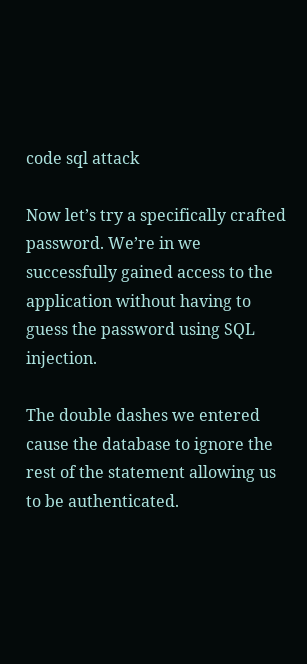code sql attack

Now let’s try a specifically crafted password. We’re in we successfully gained access to the application without having to guess the password using SQL injection.

The double dashes we entered cause the database to ignore the rest of the statement allowing us to be authenticated.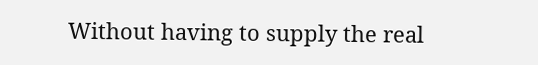Without having to supply the real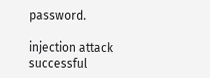password.

injection attack successful